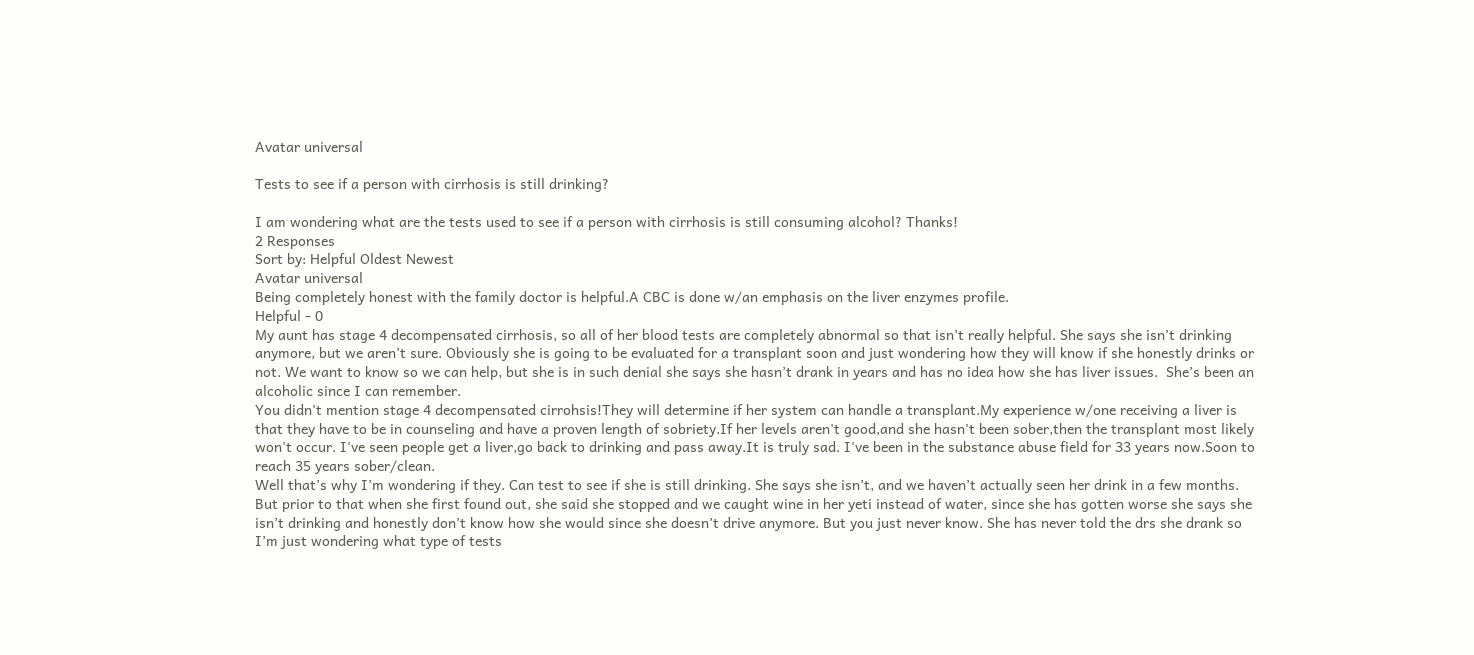Avatar universal

Tests to see if a person with cirrhosis is still drinking?

I am wondering what are the tests used to see if a person with cirrhosis is still consuming alcohol? Thanks!
2 Responses
Sort by: Helpful Oldest Newest
Avatar universal
Being completely honest with the family doctor is helpful.A CBC is done w/an emphasis on the liver enzymes profile.
Helpful - 0
My aunt has stage 4 decompensated cirrhosis, so all of her blood tests are completely abnormal so that isn’t really helpful. She says she isn’t drinking anymore, but we aren’t sure. Obviously she is going to be evaluated for a transplant soon and just wondering how they will know if she honestly drinks or not. We want to know so we can help, but she is in such denial she says she hasn’t drank in years and has no idea how she has liver issues.  She’s been an alcoholic since I can remember.
You didn't mention stage 4 decompensated cirrohsis!They will determine if her system can handle a transplant.My experience w/one receiving a liver is that they have to be in counseling and have a proven length of sobriety.If her levels aren't good,and she hasn't been sober,then the transplant most likely won't occur. I've seen people get a liver,go back to drinking and pass away.It is truly sad. I've been in the substance abuse field for 33 years now.Soon to reach 35 years sober/clean.
Well that’s why I’m wondering if they. Can test to see if she is still drinking. She says she isn’t, and we haven’t actually seen her drink in a few months. But prior to that when she first found out, she said she stopped and we caught wine in her yeti instead of water, since she has gotten worse she says she isn’t drinking and honestly don’t know how she would since she doesn’t drive anymore. But you just never know. She has never told the drs she drank so I’m just wondering what type of tests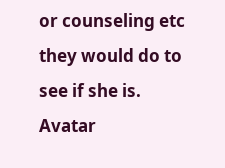or counseling etc they would do to see if she is.
Avatar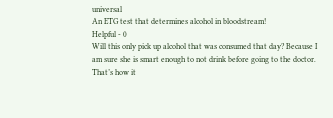universal
An ETG test that determines alcohol in bloodstream!
Helpful - 0
Will this only pick up alcohol that was consumed that day? Because I am sure she is smart enough to not drink before going to the doctor. That’s how it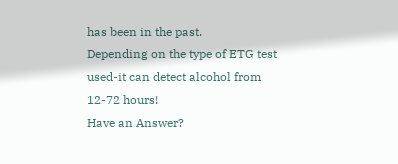has been in the past.
Depending on the type of ETG test used-it can detect alcohol from 12-72 hours!
Have an Answer?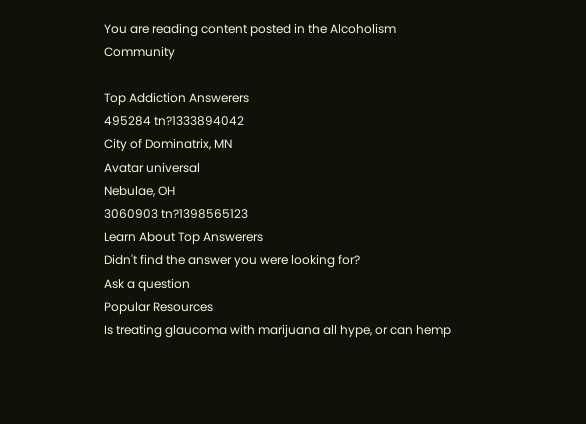You are reading content posted in the Alcoholism Community

Top Addiction Answerers
495284 tn?1333894042
City of Dominatrix, MN
Avatar universal
Nebulae, OH
3060903 tn?1398565123
Learn About Top Answerers
Didn't find the answer you were looking for?
Ask a question
Popular Resources
Is treating glaucoma with marijuana all hype, or can hemp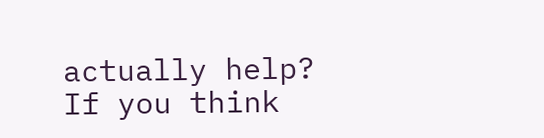actually help?
If you think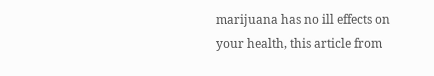marijuana has no ill effects on your health, this article from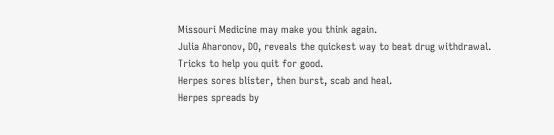Missouri Medicine may make you think again.
Julia Aharonov, DO, reveals the quickest way to beat drug withdrawal.
Tricks to help you quit for good.
Herpes sores blister, then burst, scab and heal.
Herpes spreads by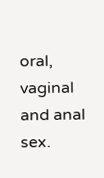oral, vaginal and anal sex.